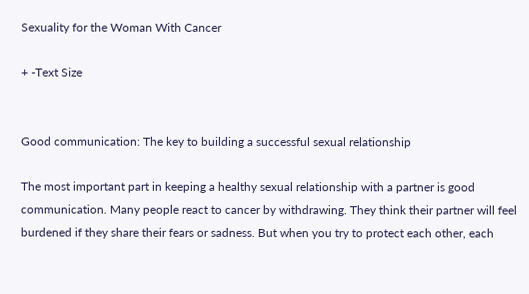Sexuality for the Woman With Cancer

+ -Text Size


Good communication: The key to building a successful sexual relationship

The most important part in keeping a healthy sexual relationship with a partner is good communication. Many people react to cancer by withdrawing. They think their partner will feel burdened if they share their fears or sadness. But when you try to protect each other, each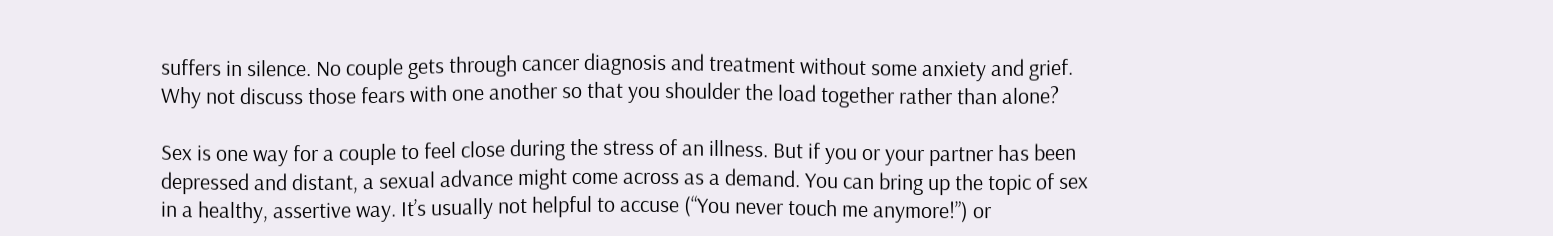suffers in silence. No couple gets through cancer diagnosis and treatment without some anxiety and grief. Why not discuss those fears with one another so that you shoulder the load together rather than alone?

Sex is one way for a couple to feel close during the stress of an illness. But if you or your partner has been depressed and distant, a sexual advance might come across as a demand. You can bring up the topic of sex in a healthy, assertive way. It’s usually not helpful to accuse (“You never touch me anymore!”) or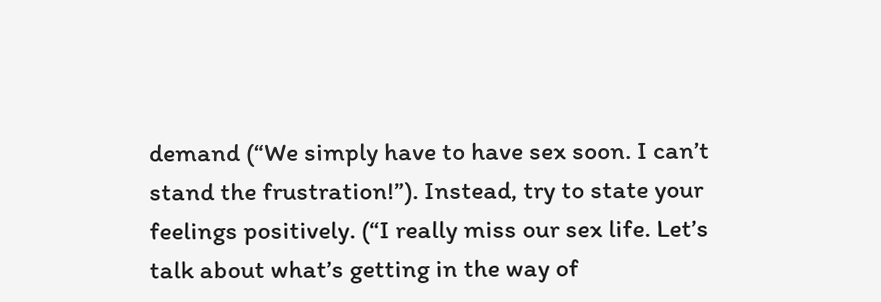demand (“We simply have to have sex soon. I can’t stand the frustration!”). Instead, try to state your feelings positively. (“I really miss our sex life. Let’s talk about what’s getting in the way of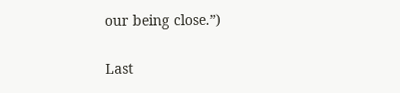our being close.”)

Last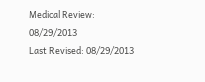Medical Review: 08/29/2013
Last Revised: 08/29/2013